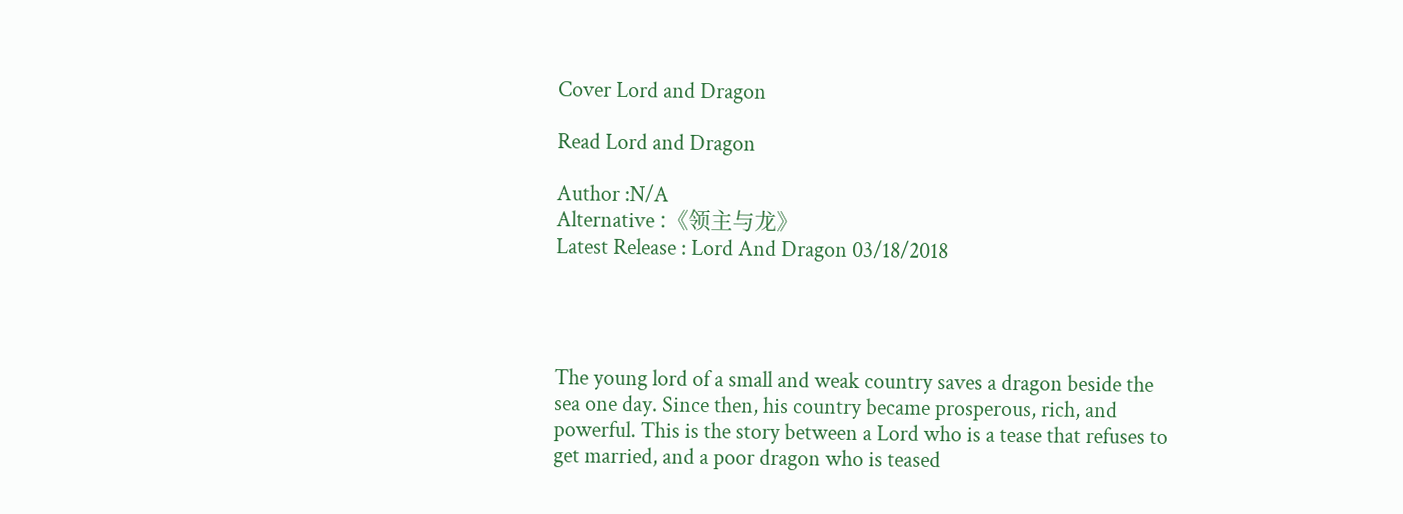Cover Lord and Dragon

Read Lord and Dragon

Author :N/A
Alternative :《领主与龙》
Latest Release : Lord And Dragon 03/18/2018




The young lord of a small and weak country saves a dragon beside the sea one day. Since then, his country became prosperous, rich, and powerful. This is the story between a Lord who is a tease that refuses to get married, and a poor dragon who is teased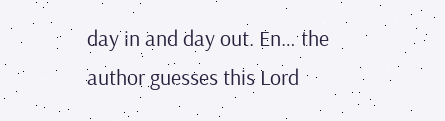day in and day out. En… the author guesses this Lord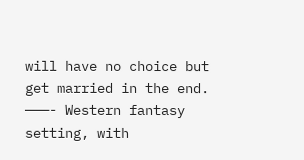will have no choice but get married in the end. ———- Western fantasy setting, with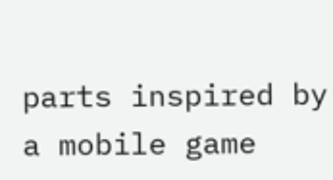parts inspired by a mobile game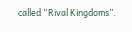called “Rival Kingdoms”.